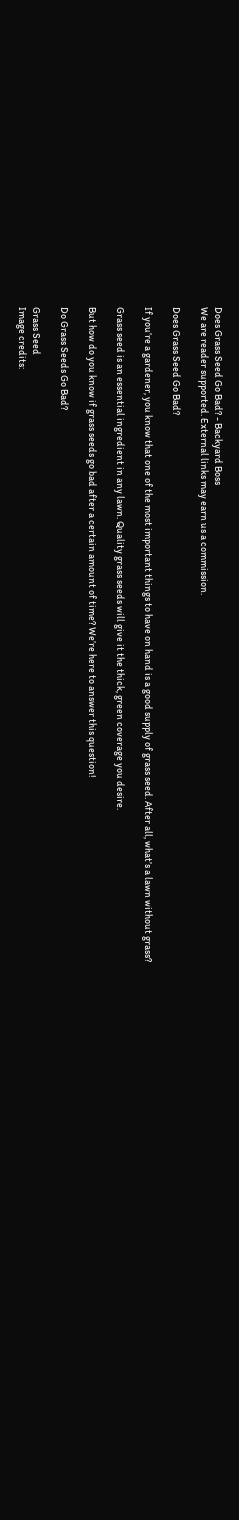Does Grass Seed Go Bad? - Backyard Boss
We are reader supported. External links may earn us a commission.

Does Grass Seed Go Bad?

If you’re a gardener, you know that one of the most important things to have on hand is a good supply of grass seed. After all, what’s a lawn without grass?

Grass seed is an essential ingredient in any lawn. Quality grass seeds will give it the thick, green coverage you desire.

But how do you know if grass seeds go bad after a certain amount of time? We’re here to answer this question!

Do Grass Seeds Go Bad?

Grass Seed
Image credits: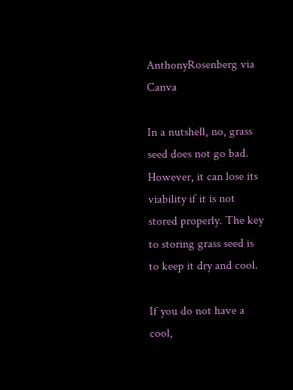AnthonyRosenberg via Canva

In a nutshell, no, grass seed does not go bad. However, it can lose its viability if it is not stored properly. The key to storing grass seed is to keep it dry and cool.

If you do not have a cool,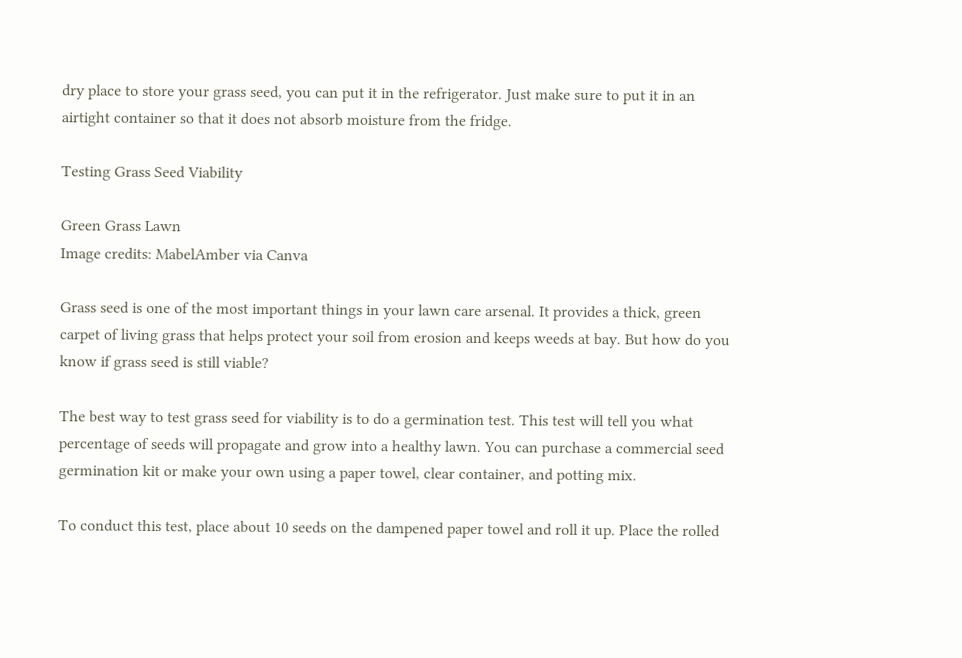dry place to store your grass seed, you can put it in the refrigerator. Just make sure to put it in an airtight container so that it does not absorb moisture from the fridge.

Testing Grass Seed Viability

Green Grass Lawn
Image credits: MabelAmber via Canva

Grass seed is one of the most important things in your lawn care arsenal. It provides a thick, green carpet of living grass that helps protect your soil from erosion and keeps weeds at bay. But how do you know if grass seed is still viable?

The best way to test grass seed for viability is to do a germination test. This test will tell you what percentage of seeds will propagate and grow into a healthy lawn. You can purchase a commercial seed germination kit or make your own using a paper towel, clear container, and potting mix.

To conduct this test, place about 10 seeds on the dampened paper towel and roll it up. Place the rolled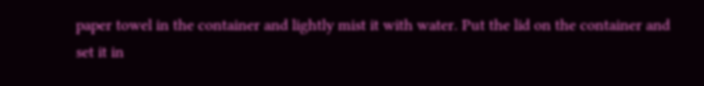paper towel in the container and lightly mist it with water. Put the lid on the container and set it in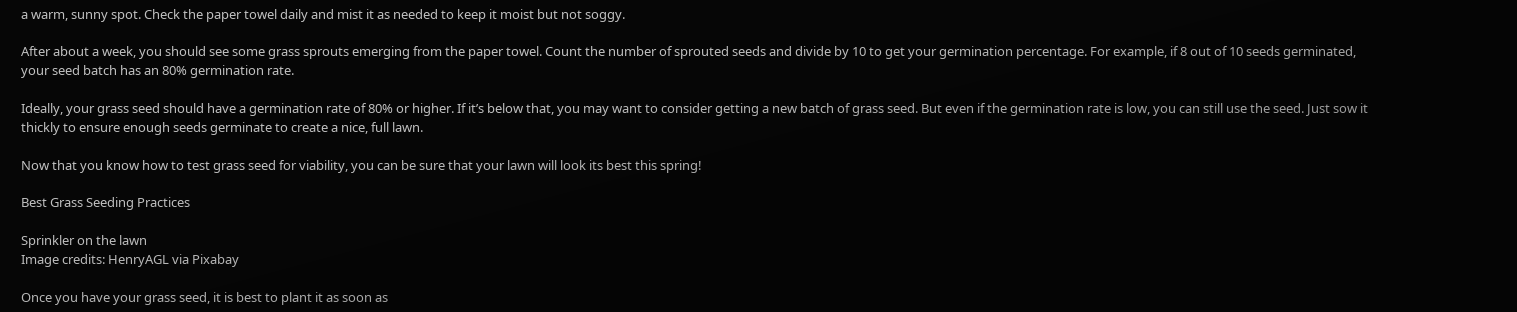a warm, sunny spot. Check the paper towel daily and mist it as needed to keep it moist but not soggy.

After about a week, you should see some grass sprouts emerging from the paper towel. Count the number of sprouted seeds and divide by 10 to get your germination percentage. For example, if 8 out of 10 seeds germinated, your seed batch has an 80% germination rate.

Ideally, your grass seed should have a germination rate of 80% or higher. If it’s below that, you may want to consider getting a new batch of grass seed. But even if the germination rate is low, you can still use the seed. Just sow it thickly to ensure enough seeds germinate to create a nice, full lawn.

Now that you know how to test grass seed for viability, you can be sure that your lawn will look its best this spring!

Best Grass Seeding Practices

Sprinkler on the lawn
Image credits: HenryAGL via Pixabay

Once you have your grass seed, it is best to plant it as soon as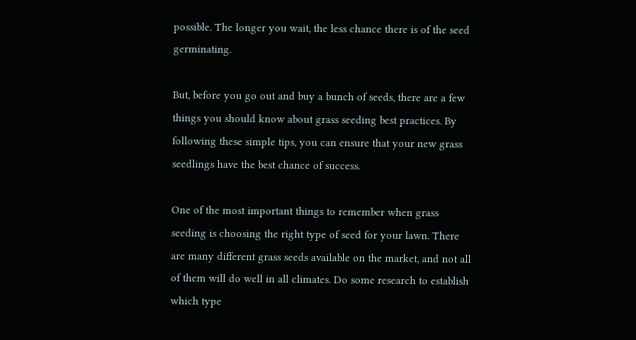possible. The longer you wait, the less chance there is of the seed germinating.

But, before you go out and buy a bunch of seeds, there are a few things you should know about grass seeding best practices. By following these simple tips, you can ensure that your new grass seedlings have the best chance of success.

One of the most important things to remember when grass seeding is choosing the right type of seed for your lawn. There are many different grass seeds available on the market, and not all of them will do well in all climates. Do some research to establish which type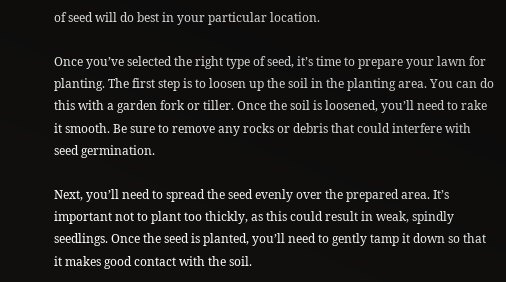of seed will do best in your particular location.

Once you’ve selected the right type of seed, it’s time to prepare your lawn for planting. The first step is to loosen up the soil in the planting area. You can do this with a garden fork or tiller. Once the soil is loosened, you’ll need to rake it smooth. Be sure to remove any rocks or debris that could interfere with seed germination.

Next, you’ll need to spread the seed evenly over the prepared area. It’s important not to plant too thickly, as this could result in weak, spindly seedlings. Once the seed is planted, you’ll need to gently tamp it down so that it makes good contact with the soil.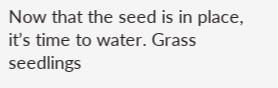Now that the seed is in place, it’s time to water. Grass seedlings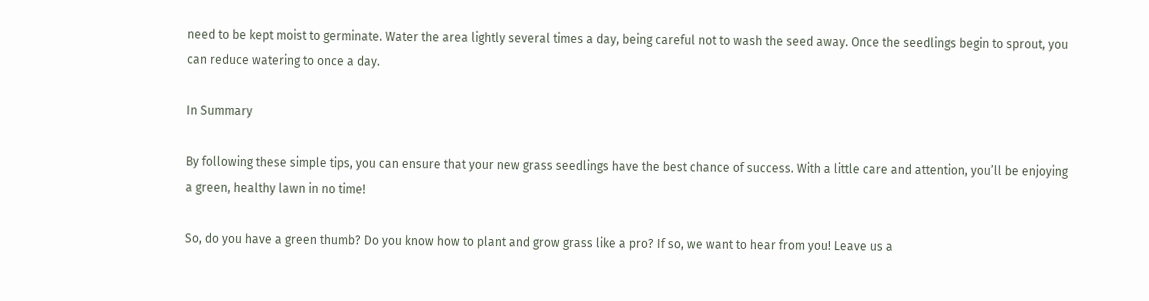need to be kept moist to germinate. Water the area lightly several times a day, being careful not to wash the seed away. Once the seedlings begin to sprout, you can reduce watering to once a day.

In Summary

By following these simple tips, you can ensure that your new grass seedlings have the best chance of success. With a little care and attention, you’ll be enjoying a green, healthy lawn in no time!

So, do you have a green thumb? Do you know how to plant and grow grass like a pro? If so, we want to hear from you! Leave us a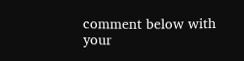comment below with your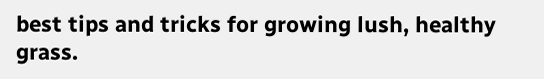best tips and tricks for growing lush, healthy grass.